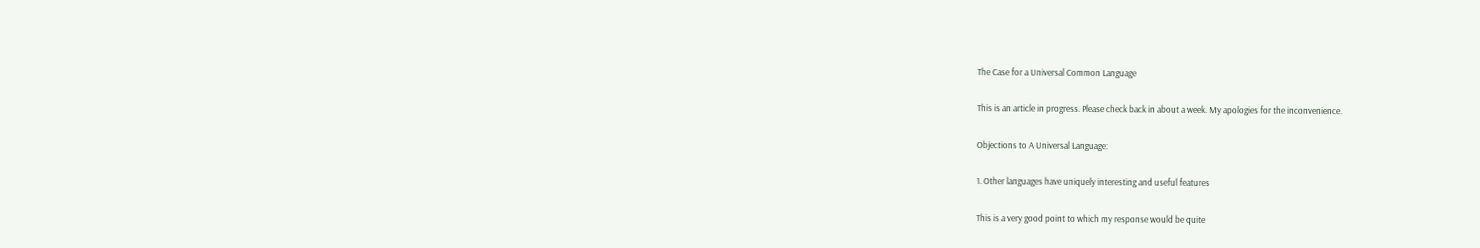The Case for a Universal Common Language

This is an article in progress. Please check back in about a week. My apologies for the inconvenience.

Objections to A Universal Language:

1. Other languages have uniquely interesting and useful features

This is a very good point to which my response would be quite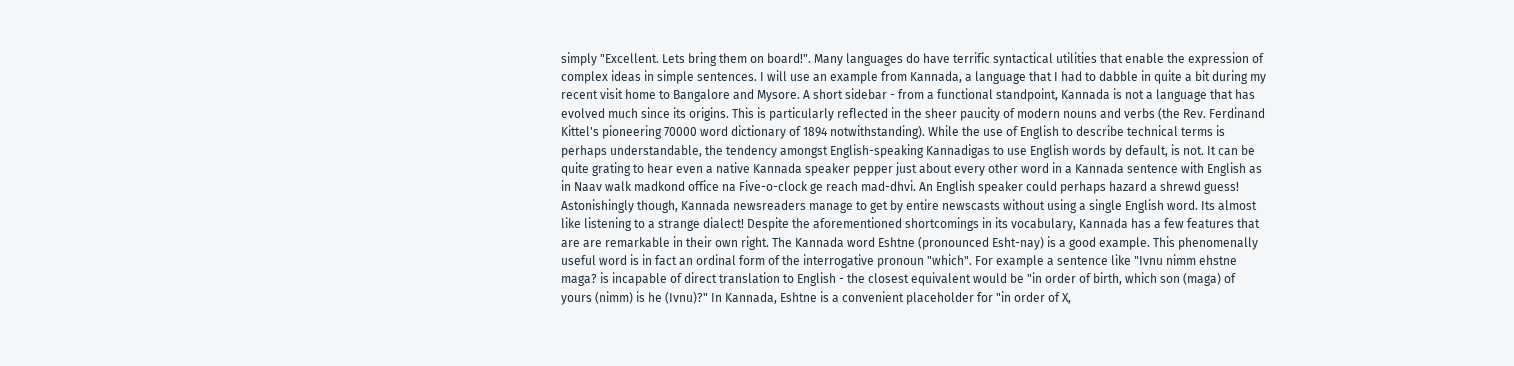simply "Excellent. Lets bring them on board!". Many languages do have terrific syntactical utilities that enable the expression of complex ideas in simple sentences. I will use an example from Kannada, a language that I had to dabble in quite a bit during my recent visit home to Bangalore and Mysore. A short sidebar - from a functional standpoint, Kannada is not a language that has evolved much since its origins. This is particularly reflected in the sheer paucity of modern nouns and verbs (the Rev. Ferdinand Kittel's pioneering 70000 word dictionary of 1894 notwithstanding). While the use of English to describe technical terms is perhaps understandable, the tendency amongst English-speaking Kannadigas to use English words by default, is not. It can be quite grating to hear even a native Kannada speaker pepper just about every other word in a Kannada sentence with English as in Naav walk madkond office na Five-o-clock ge reach mad-dhvi. An English speaker could perhaps hazard a shrewd guess! Astonishingly though, Kannada newsreaders manage to get by entire newscasts without using a single English word. Its almost like listening to a strange dialect! Despite the aforementioned shortcomings in its vocabulary, Kannada has a few features that are are remarkable in their own right. The Kannada word Eshtne (pronounced Esht-nay) is a good example. This phenomenally useful word is in fact an ordinal form of the interrogative pronoun "which". For example a sentence like "Ivnu nimm ehstne maga? is incapable of direct translation to English - the closest equivalent would be "in order of birth, which son (maga) of yours (nimm) is he (Ivnu)?" In Kannada, Eshtne is a convenient placeholder for "in order of X,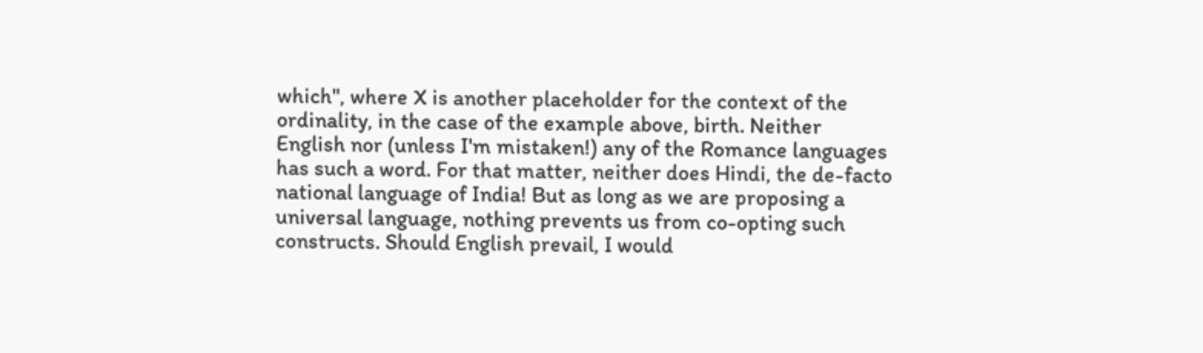which", where X is another placeholder for the context of the ordinality, in the case of the example above, birth. Neither English nor (unless I'm mistaken!) any of the Romance languages has such a word. For that matter, neither does Hindi, the de-facto national language of India! But as long as we are proposing a universal language, nothing prevents us from co-opting such constructs. Should English prevail, I would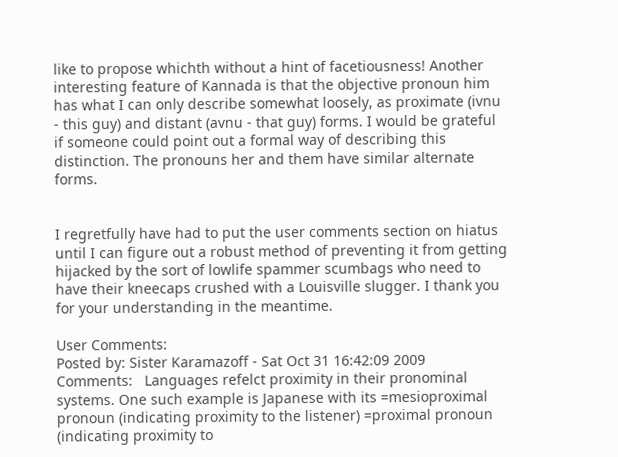like to propose whichth without a hint of facetiousness! Another interesting feature of Kannada is that the objective pronoun him has what I can only describe somewhat loosely, as proximate (ivnu - this guy) and distant (avnu - that guy) forms. I would be grateful if someone could point out a formal way of describing this distinction. The pronouns her and them have similar alternate forms.


I regretfully have had to put the user comments section on hiatus until I can figure out a robust method of preventing it from getting hijacked by the sort of lowlife spammer scumbags who need to have their kneecaps crushed with a Louisville slugger. I thank you for your understanding in the meantime.

User Comments:
Posted by: Sister Karamazoff - Sat Oct 31 16:42:09 2009
Comments:   Languages refelct proximity in their pronominal systems. One such example is Japanese with its =mesioproximal pronoun (indicating proximity to the listener) =proximal pronoun (indicating proximity to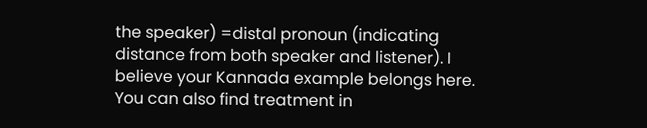the speaker) =distal pronoun (indicating distance from both speaker and listener). I believe your Kannada example belongs here. You can also find treatment in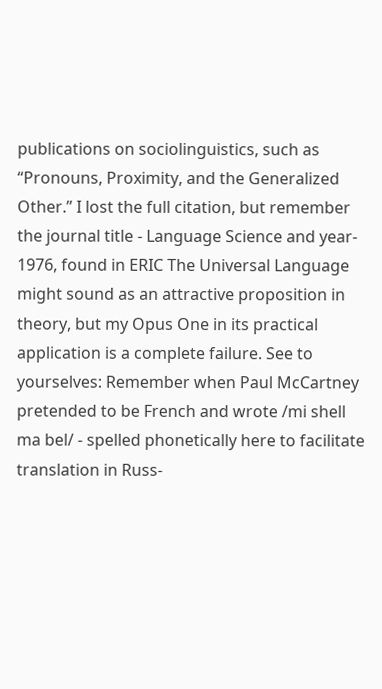publications on sociolinguistics, such as “Pronouns, Proximity, and the Generalized Other.” I lost the full citation, but remember the journal title - Language Science and year- 1976, found in ERIC The Universal Language might sound as an attractive proposition in theory, but my Opus One in its practical application is a complete failure. See to yourselves: Remember when Paul McCartney pretended to be French and wrote /mi shell ma bel/ - spelled phonetically here to facilitate translation in Russ-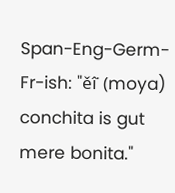Span-Eng-Germ-Fr-ish: "ěî˙ (moya) conchita is gut mere bonita."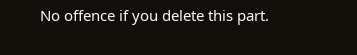No offence if you delete this part.